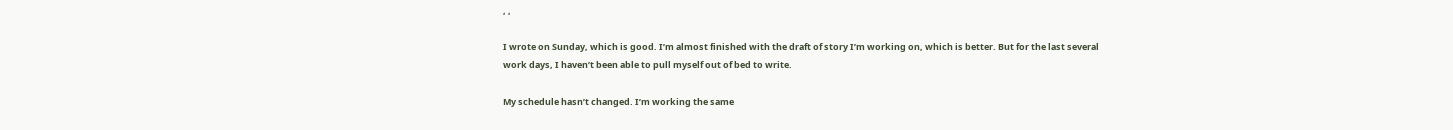, ,

I wrote on Sunday, which is good. I’m almost finished with the draft of story I’m working on, which is better. But for the last several work days, I haven’t been able to pull myself out of bed to write.

My schedule hasn’t changed. I’m working the same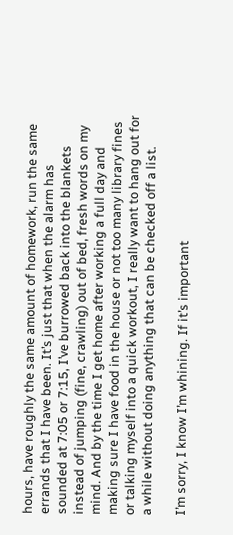hours, have roughly the same amount of homework, run the same errands that I have been. It’s just that when the alarm has sounded at 7:05 or 7:15, I’ve burrowed back into the blankets instead of jumping (fine, crawling) out of bed, fresh words on my mind. And by the time I get home after working a full day and making sure I have food in the house or not too many library fines or talking myself into a quick workout, I really want to hang out for a while without doing anything that can be checked off a list.

I’m sorry, I know I’m whining. If it’s important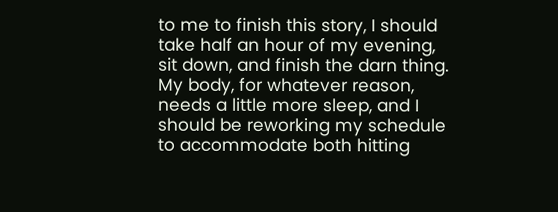to me to finish this story, I should take half an hour of my evening, sit down, and finish the darn thing. My body, for whatever reason, needs a little more sleep, and I should be reworking my schedule to accommodate both hitting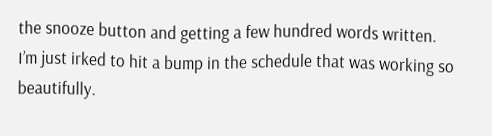the snooze button and getting a few hundred words written. I’m just irked to hit a bump in the schedule that was working so beautifully.